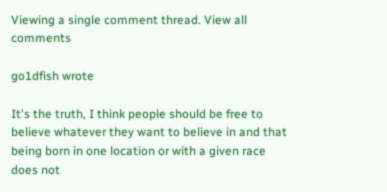Viewing a single comment thread. View all comments

go1dfish wrote

It's the truth, I think people should be free to believe whatever they want to believe in and that being born in one location or with a given race does not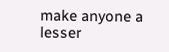make anyone a lesser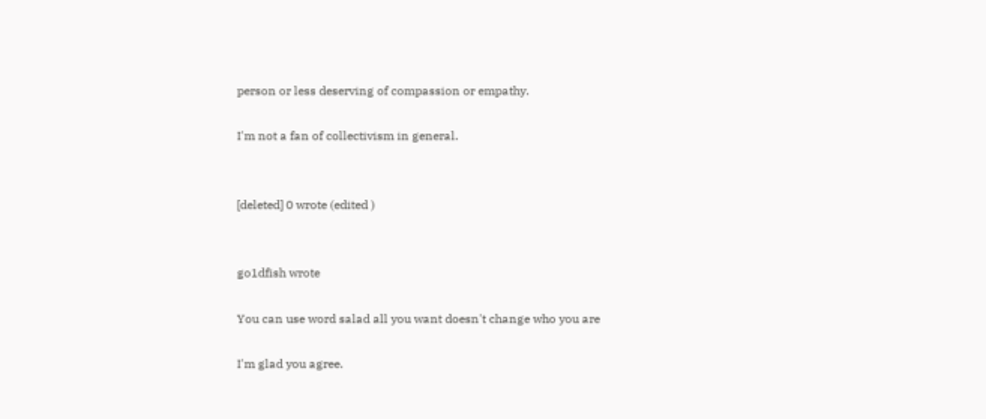person or less deserving of compassion or empathy.

I'm not a fan of collectivism in general.


[deleted] 0 wrote (edited )


go1dfish wrote

You can use word salad all you want doesn't change who you are

I'm glad you agree.